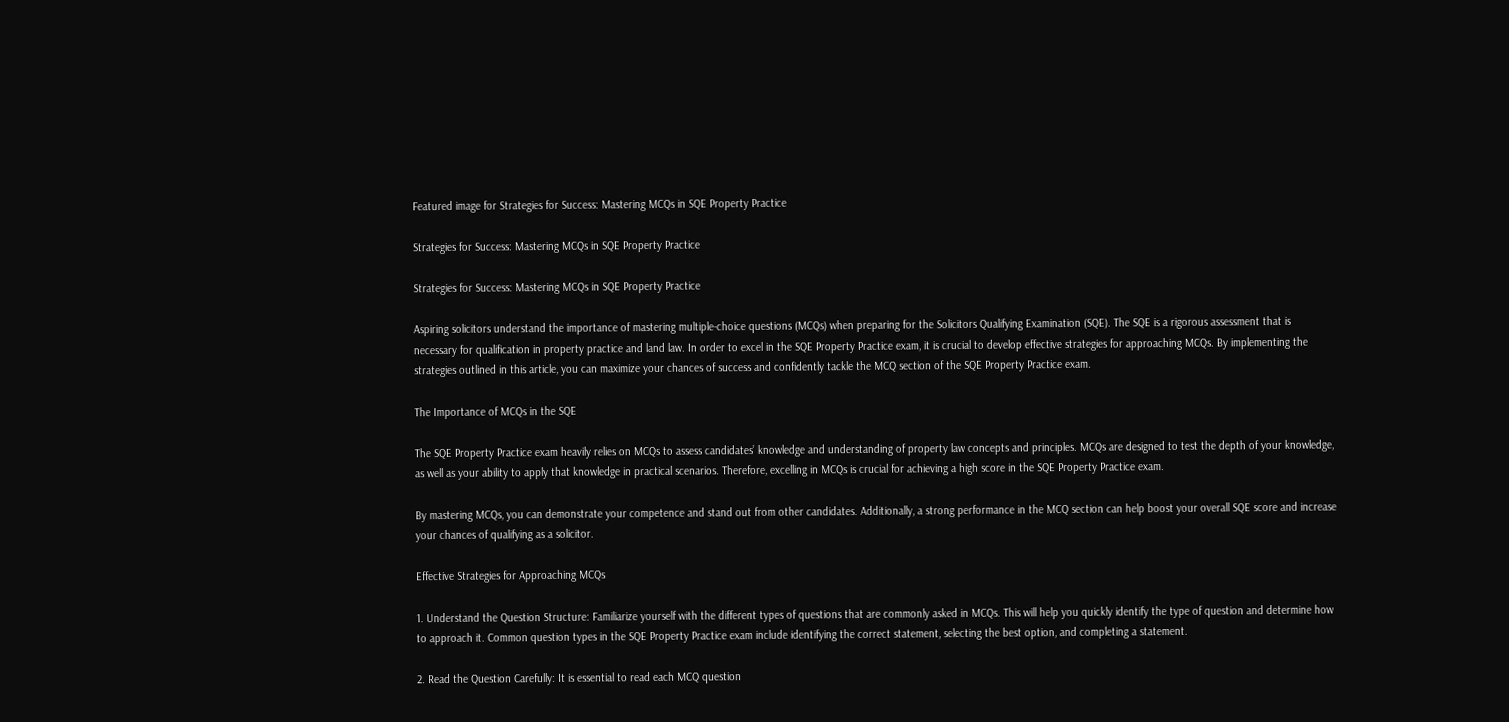Featured image for Strategies for Success: Mastering MCQs in SQE Property Practice

Strategies for Success: Mastering MCQs in SQE Property Practice

Strategies for Success: Mastering MCQs in SQE Property Practice

Aspiring solicitors understand the importance of mastering multiple-choice questions (MCQs) when preparing for the Solicitors Qualifying Examination (SQE). The SQE is a rigorous assessment that is necessary for qualification in property practice and land law. In order to excel in the SQE Property Practice exam, it is crucial to develop effective strategies for approaching MCQs. By implementing the strategies outlined in this article, you can maximize your chances of success and confidently tackle the MCQ section of the SQE Property Practice exam.

The Importance of MCQs in the SQE

The SQE Property Practice exam heavily relies on MCQs to assess candidates’ knowledge and understanding of property law concepts and principles. MCQs are designed to test the depth of your knowledge, as well as your ability to apply that knowledge in practical scenarios. Therefore, excelling in MCQs is crucial for achieving a high score in the SQE Property Practice exam.

By mastering MCQs, you can demonstrate your competence and stand out from other candidates. Additionally, a strong performance in the MCQ section can help boost your overall SQE score and increase your chances of qualifying as a solicitor.

Effective Strategies for Approaching MCQs

1. Understand the Question Structure: Familiarize yourself with the different types of questions that are commonly asked in MCQs. This will help you quickly identify the type of question and determine how to approach it. Common question types in the SQE Property Practice exam include identifying the correct statement, selecting the best option, and completing a statement.

2. Read the Question Carefully: It is essential to read each MCQ question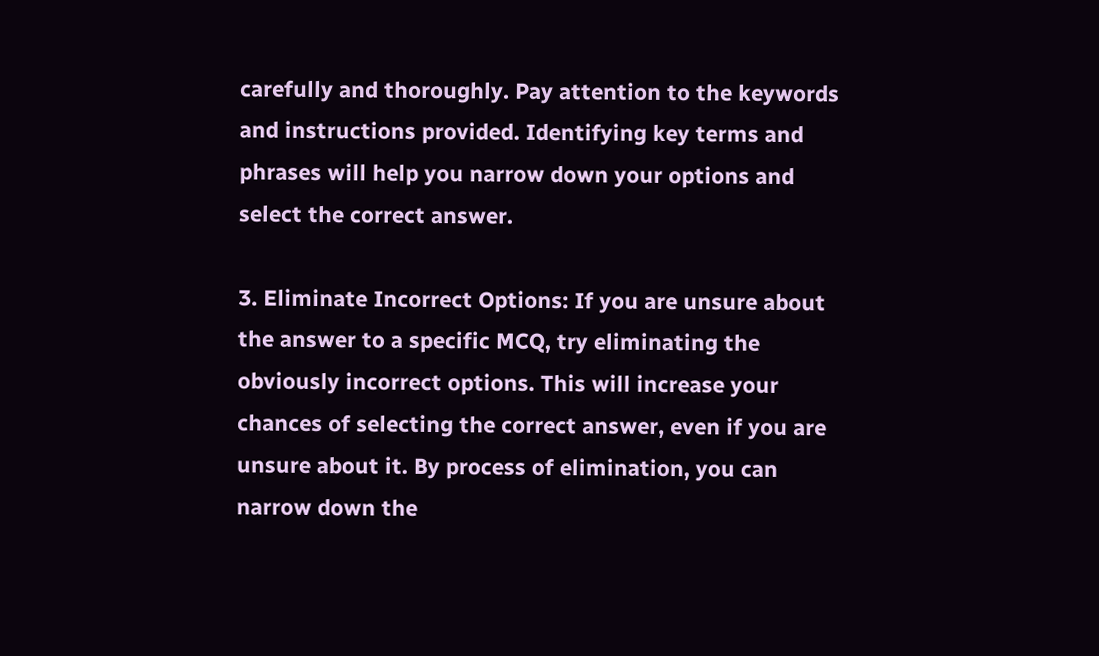carefully and thoroughly. Pay attention to the keywords and instructions provided. Identifying key terms and phrases will help you narrow down your options and select the correct answer.

3. Eliminate Incorrect Options: If you are unsure about the answer to a specific MCQ, try eliminating the obviously incorrect options. This will increase your chances of selecting the correct answer, even if you are unsure about it. By process of elimination, you can narrow down the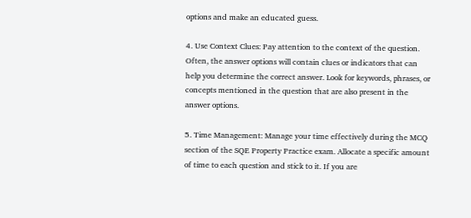options and make an educated guess.

4. Use Context Clues: Pay attention to the context of the question. Often, the answer options will contain clues or indicators that can help you determine the correct answer. Look for keywords, phrases, or concepts mentioned in the question that are also present in the answer options.

5. Time Management: Manage your time effectively during the MCQ section of the SQE Property Practice exam. Allocate a specific amount of time to each question and stick to it. If you are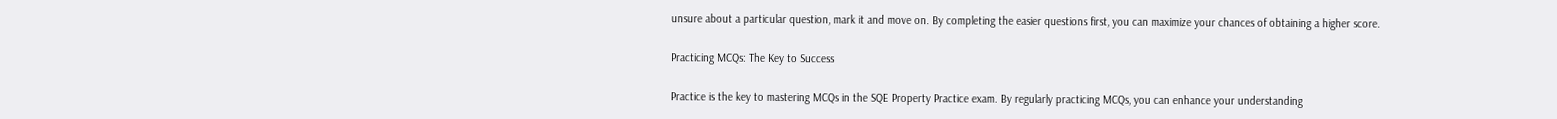unsure about a particular question, mark it and move on. By completing the easier questions first, you can maximize your chances of obtaining a higher score.

Practicing MCQs: The Key to Success

Practice is the key to mastering MCQs in the SQE Property Practice exam. By regularly practicing MCQs, you can enhance your understanding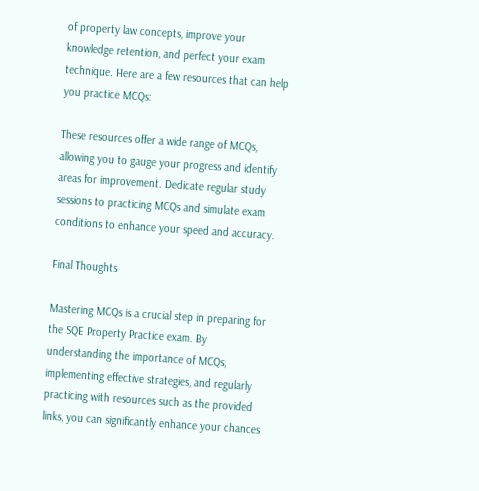of property law concepts, improve your knowledge retention, and perfect your exam technique. Here are a few resources that can help you practice MCQs:

These resources offer a wide range of MCQs, allowing you to gauge your progress and identify areas for improvement. Dedicate regular study sessions to practicing MCQs and simulate exam conditions to enhance your speed and accuracy.

Final Thoughts

Mastering MCQs is a crucial step in preparing for the SQE Property Practice exam. By understanding the importance of MCQs, implementing effective strategies, and regularly practicing with resources such as the provided links, you can significantly enhance your chances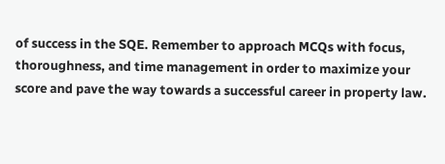of success in the SQE. Remember to approach MCQs with focus, thoroughness, and time management in order to maximize your score and pave the way towards a successful career in property law.